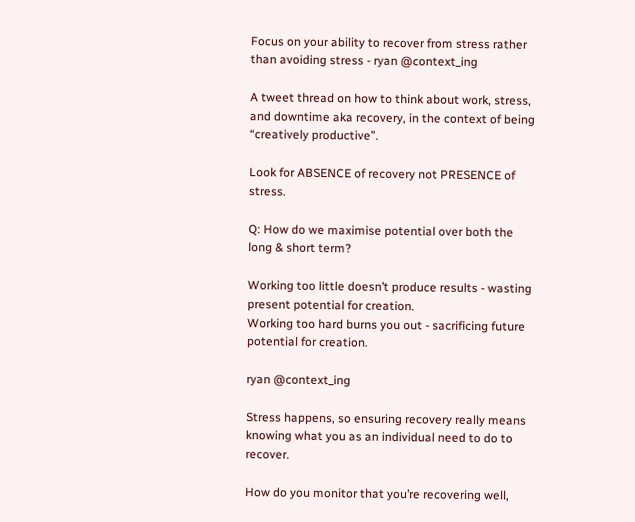Focus on your ability to recover from stress rather than avoiding stress - ryan @context_ing

A tweet thread on how to think about work, stress, and downtime aka recovery, in the context of being “creatively productive”.

Look for ABSENCE of recovery not PRESENCE of stress.

Q: How do we maximise potential over both the long & short term?

Working too little doesn’t produce results - wasting present potential for creation.
Working too hard burns you out - sacrificing future potential for creation.

ryan @context_ing

Stress happens, so ensuring recovery really means knowing what you as an individual need to do to recover.

How do you monitor that you’re recovering well,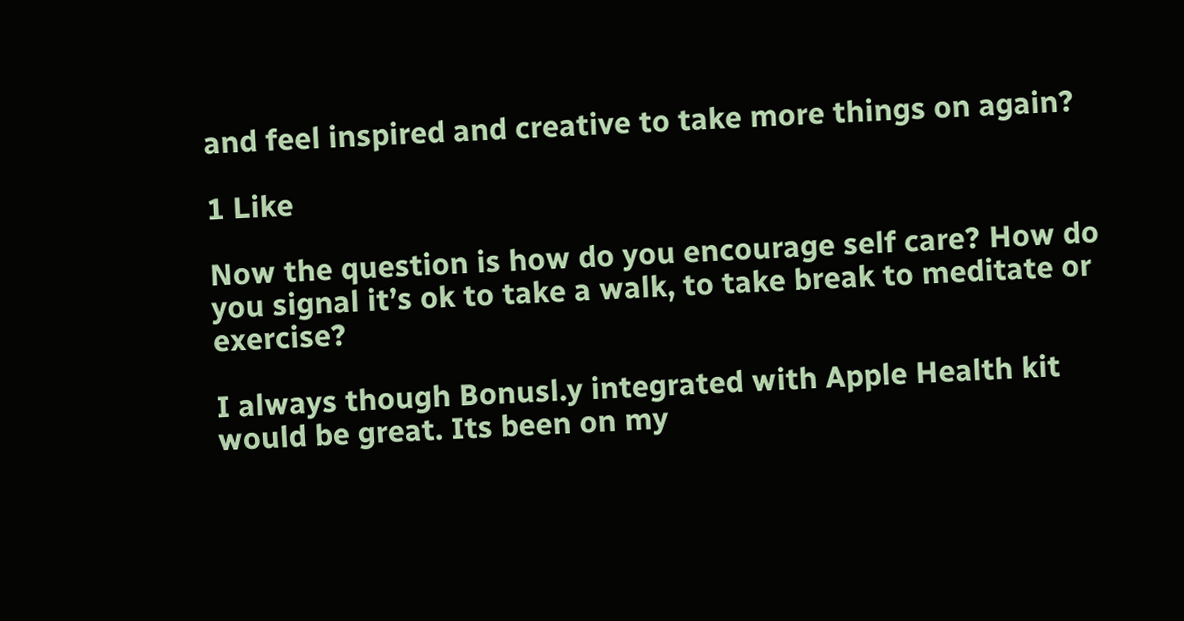and feel inspired and creative to take more things on again?

1 Like

Now the question is how do you encourage self care? How do you signal it’s ok to take a walk, to take break to meditate or exercise?

I always though Bonusl.y integrated with Apple Health kit would be great. Its been on my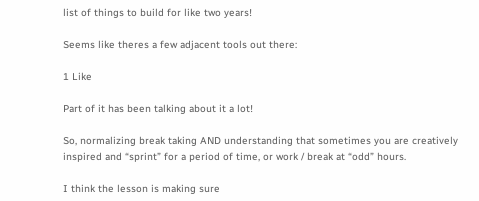list of things to build for like two years!

Seems like theres a few adjacent tools out there:

1 Like

Part of it has been talking about it a lot!

So, normalizing break taking AND understanding that sometimes you are creatively inspired and “sprint” for a period of time, or work / break at “odd” hours.

I think the lesson is making sure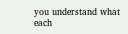you understand what each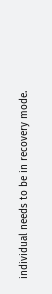individual needs to be in recovery mode.